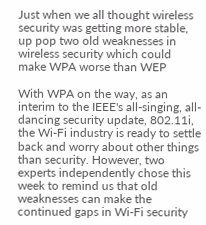Just when we all thought wireless security was getting more stable, up pop two old weaknesses in wireless security which could make WPA worse than WEP

With WPA on the way, as an interim to the IEEE's all-singing, all-dancing security update, 802.11i, the Wi-Fi industry is ready to settle back and worry about other things than security. However, two experts independently chose this week to remind us that old weaknesses can make the continued gaps in Wi-Fi security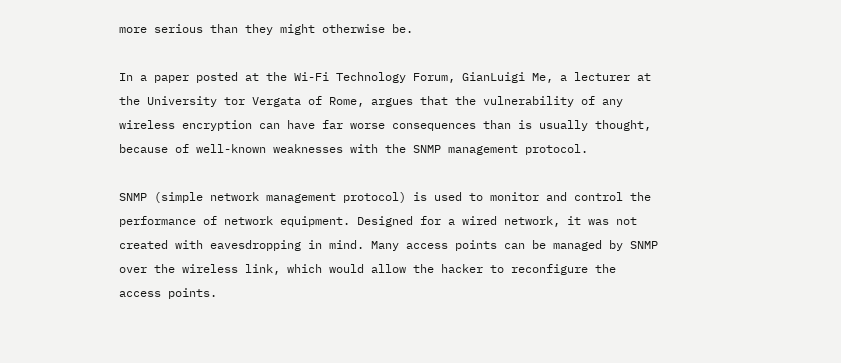more serious than they might otherwise be.

In a paper posted at the Wi-Fi Technology Forum, GianLuigi Me, a lecturer at the University tor Vergata of Rome, argues that the vulnerability of any wireless encryption can have far worse consequences than is usually thought, because of well-known weaknesses with the SNMP management protocol.

SNMP (simple network management protocol) is used to monitor and control the performance of network equipment. Designed for a wired network, it was not created with eavesdropping in mind. Many access points can be managed by SNMP over the wireless link, which would allow the hacker to reconfigure the access points.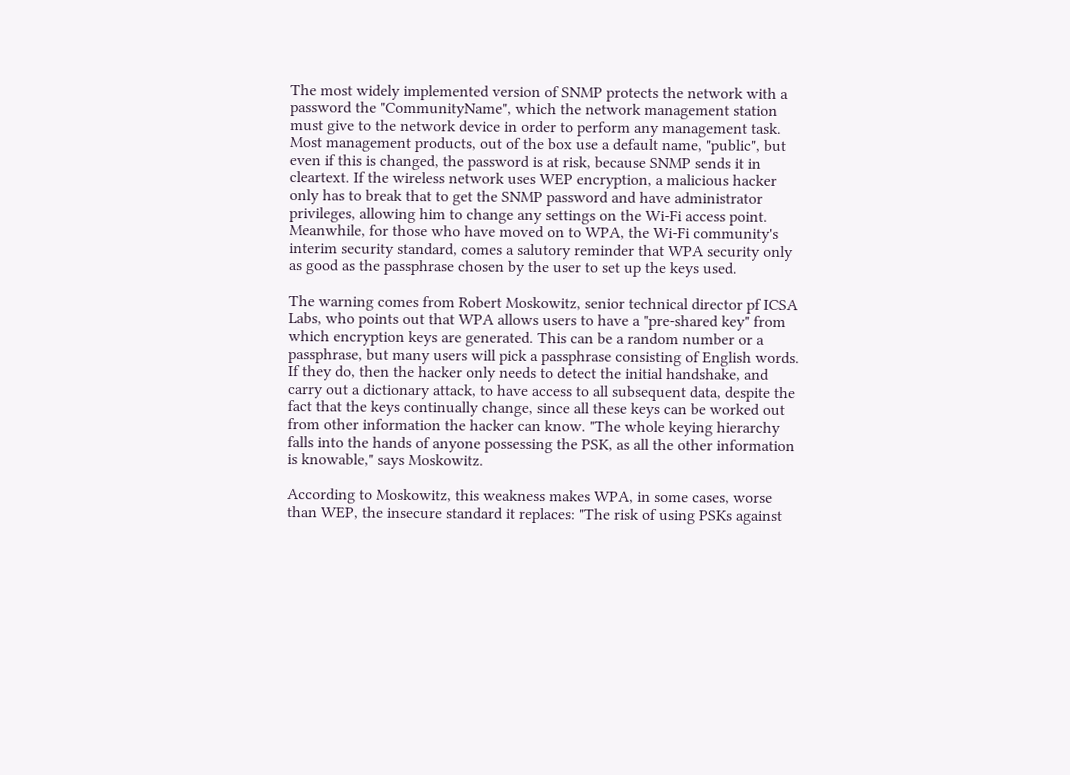The most widely implemented version of SNMP protects the network with a password the "CommunityName", which the network management station must give to the network device in order to perform any management task. Most management products, out of the box use a default name, "public", but even if this is changed, the password is at risk, because SNMP sends it in cleartext. If the wireless network uses WEP encryption, a malicious hacker only has to break that to get the SNMP password and have administrator privileges, allowing him to change any settings on the Wi-Fi access point. Meanwhile, for those who have moved on to WPA, the Wi-Fi community's interim security standard, comes a salutory reminder that WPA security only as good as the passphrase chosen by the user to set up the keys used.

The warning comes from Robert Moskowitz, senior technical director pf ICSA Labs, who points out that WPA allows users to have a "pre-shared key" from which encryption keys are generated. This can be a random number or a passphrase, but many users will pick a passphrase consisting of English words. If they do, then the hacker only needs to detect the initial handshake, and carry out a dictionary attack, to have access to all subsequent data, despite the fact that the keys continually change, since all these keys can be worked out from other information the hacker can know. "The whole keying hierarchy falls into the hands of anyone possessing the PSK, as all the other information is knowable," says Moskowitz.

According to Moskowitz, this weakness makes WPA, in some cases, worse than WEP, the insecure standard it replaces: "The risk of using PSKs against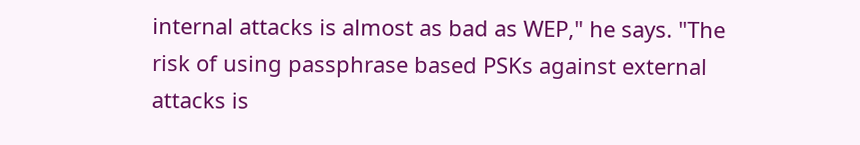internal attacks is almost as bad as WEP," he says. "The risk of using passphrase based PSKs against external attacks is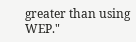greater than using WEP."